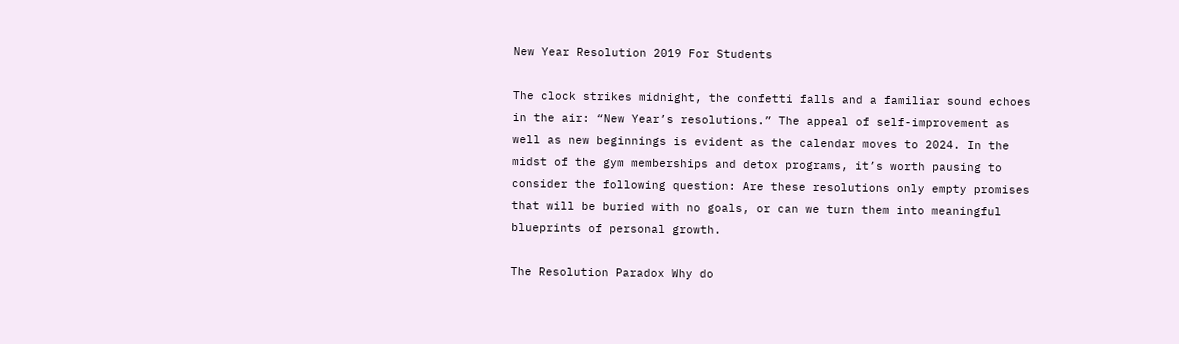New Year Resolution 2019 For Students

The clock strikes midnight, the confetti falls and a familiar sound echoes in the air: “New Year’s resolutions.” The appeal of self-improvement as well as new beginnings is evident as the calendar moves to 2024. In the midst of the gym memberships and detox programs, it’s worth pausing to consider the following question: Are these resolutions only empty promises that will be buried with no goals, or can we turn them into meaningful blueprints of personal growth.

The Resolution Paradox Why do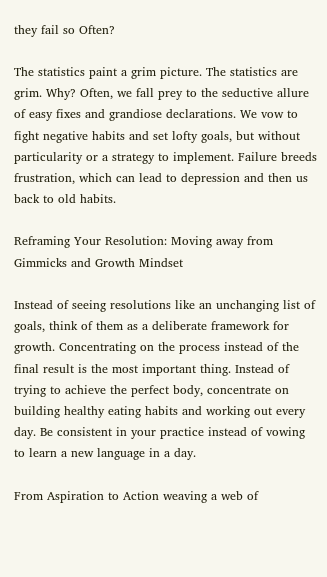they fail so Often?

The statistics paint a grim picture. The statistics are grim. Why? Often, we fall prey to the seductive allure of easy fixes and grandiose declarations. We vow to fight negative habits and set lofty goals, but without particularity or a strategy to implement. Failure breeds frustration, which can lead to depression and then us back to old habits.

Reframing Your Resolution: Moving away from Gimmicks and Growth Mindset

Instead of seeing resolutions like an unchanging list of goals, think of them as a deliberate framework for growth. Concentrating on the process instead of the final result is the most important thing. Instead of trying to achieve the perfect body, concentrate on building healthy eating habits and working out every day. Be consistent in your practice instead of vowing to learn a new language in a day.

From Aspiration to Action weaving a web of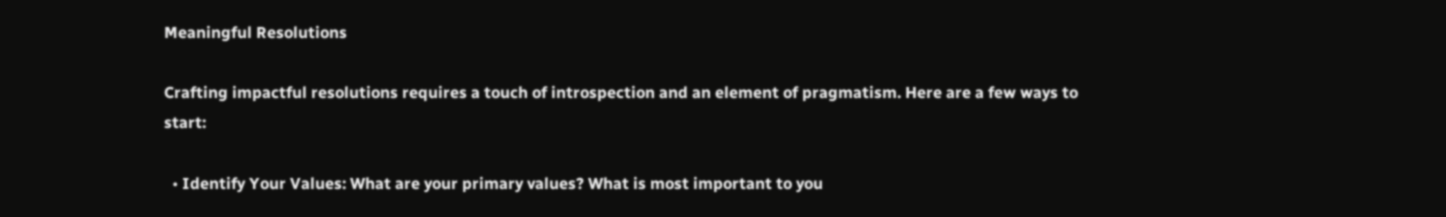Meaningful Resolutions

Crafting impactful resolutions requires a touch of introspection and an element of pragmatism. Here are a few ways to start:

  • Identify Your Values: What are your primary values? What is most important to you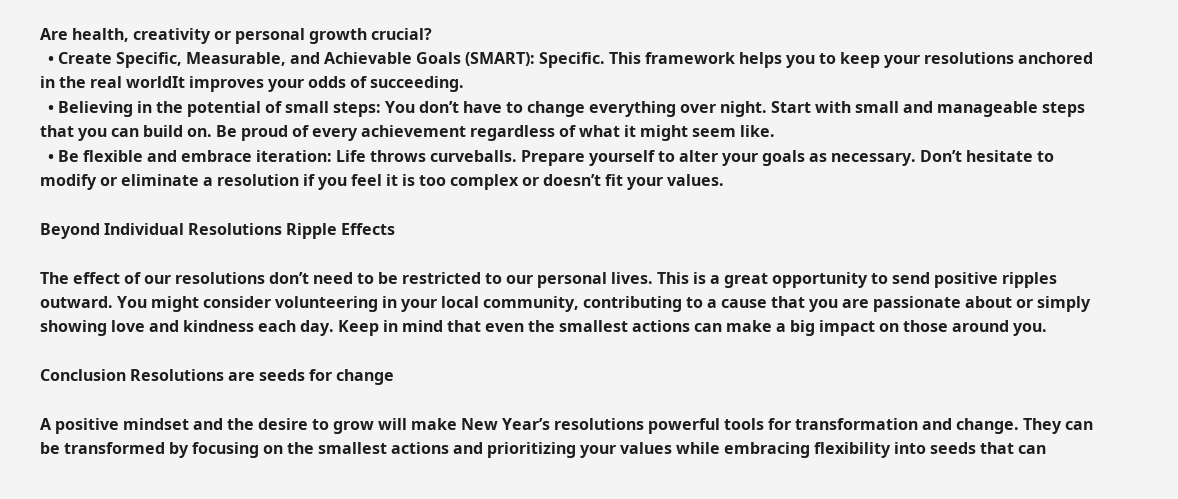Are health, creativity or personal growth crucial?
  • Create Specific, Measurable, and Achievable Goals (SMART): Specific. This framework helps you to keep your resolutions anchored in the real worldIt improves your odds of succeeding.
  • Believing in the potential of small steps: You don’t have to change everything over night. Start with small and manageable steps that you can build on. Be proud of every achievement regardless of what it might seem like.
  • Be flexible and embrace iteration: Life throws curveballs. Prepare yourself to alter your goals as necessary. Don’t hesitate to modify or eliminate a resolution if you feel it is too complex or doesn’t fit your values.

Beyond Individual Resolutions Ripple Effects

The effect of our resolutions don’t need to be restricted to our personal lives. This is a great opportunity to send positive ripples outward. You might consider volunteering in your local community, contributing to a cause that you are passionate about or simply showing love and kindness each day. Keep in mind that even the smallest actions can make a big impact on those around you.

Conclusion Resolutions are seeds for change

A positive mindset and the desire to grow will make New Year’s resolutions powerful tools for transformation and change. They can be transformed by focusing on the smallest actions and prioritizing your values while embracing flexibility into seeds that can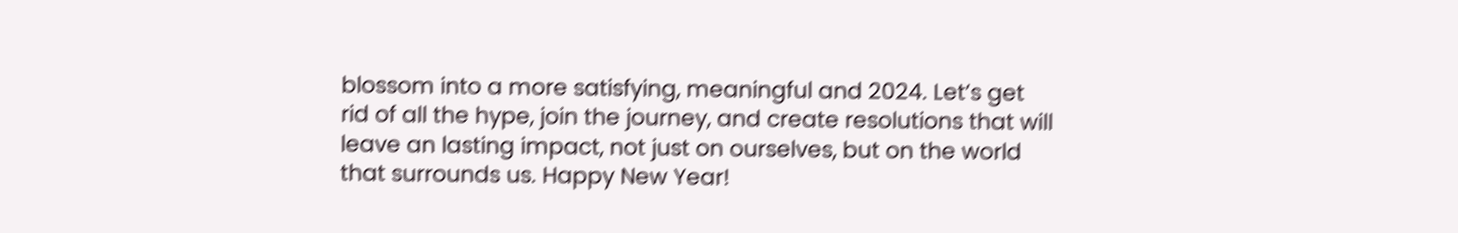blossom into a more satisfying, meaningful and 2024. Let’s get rid of all the hype, join the journey, and create resolutions that will leave an lasting impact, not just on ourselves, but on the world that surrounds us. Happy New Year!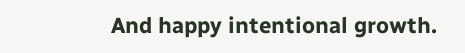And happy intentional growth.